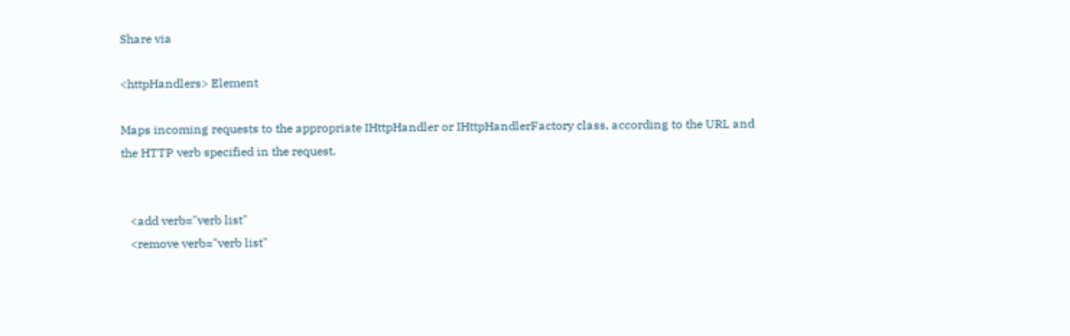Share via

<httpHandlers> Element

Maps incoming requests to the appropriate IHttpHandler or IHttpHandlerFactory class, according to the URL and the HTTP verb specified in the request.


   <add verb="verb list"
   <remove verb="verb list"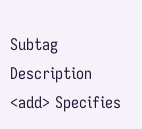Subtag Description
<add> Specifies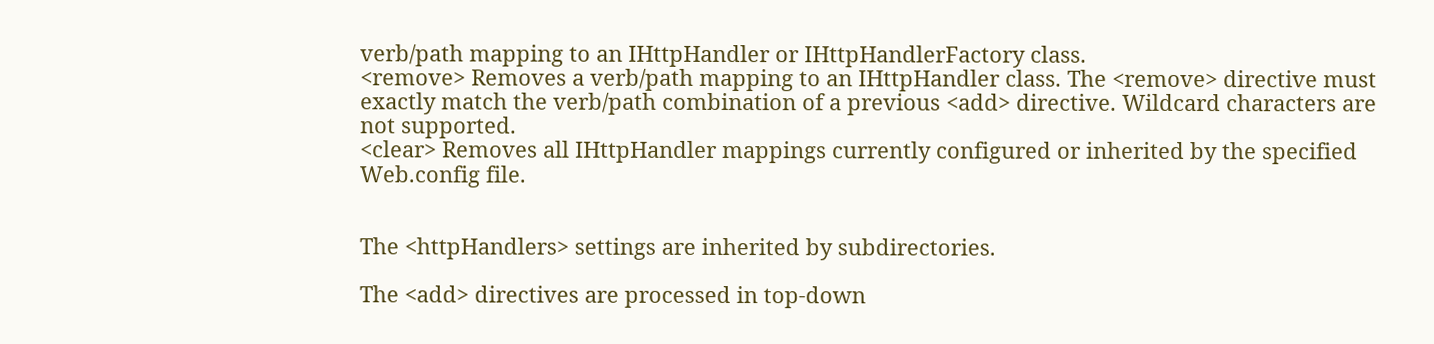verb/path mapping to an IHttpHandler or IHttpHandlerFactory class.
<remove> Removes a verb/path mapping to an IHttpHandler class. The <remove> directive must exactly match the verb/path combination of a previous <add> directive. Wildcard characters are not supported.
<clear> Removes all IHttpHandler mappings currently configured or inherited by the specified Web.config file.


The <httpHandlers> settings are inherited by subdirectories.

The <add> directives are processed in top-down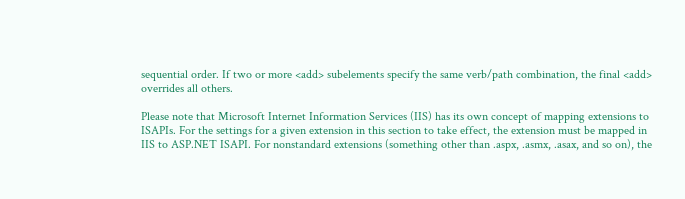sequential order. If two or more <add> subelements specify the same verb/path combination, the final <add> overrides all others.

Please note that Microsoft Internet Information Services (IIS) has its own concept of mapping extensions to ISAPIs. For the settings for a given extension in this section to take effect, the extension must be mapped in IIS to ASP.NET ISAPI. For nonstandard extensions (something other than .aspx, .asmx, .asax, and so on), the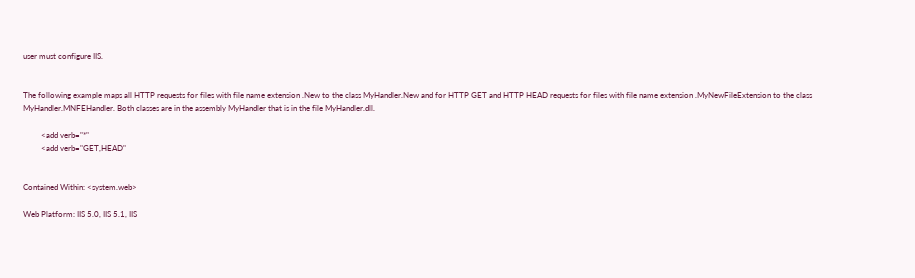user must configure IIS.


The following example maps all HTTP requests for files with file name extension .New to the class MyHandler.New and for HTTP GET and HTTP HEAD requests for files with file name extension .MyNewFileExtension to the class MyHandler.MNFEHandler. Both classes are in the assembly MyHandler that is in the file MyHandler.dll.

         <add verb="*"
         <add verb="GET,HEAD"


Contained Within: <system.web>

Web Platform: IIS 5.0, IIS 5.1, IIS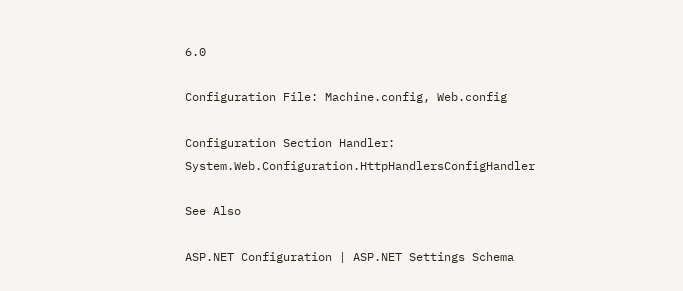6.0

Configuration File: Machine.config, Web.config

Configuration Section Handler: System.Web.Configuration.HttpHandlersConfigHandler

See Also

ASP.NET Configuration | ASP.NET Settings Schema